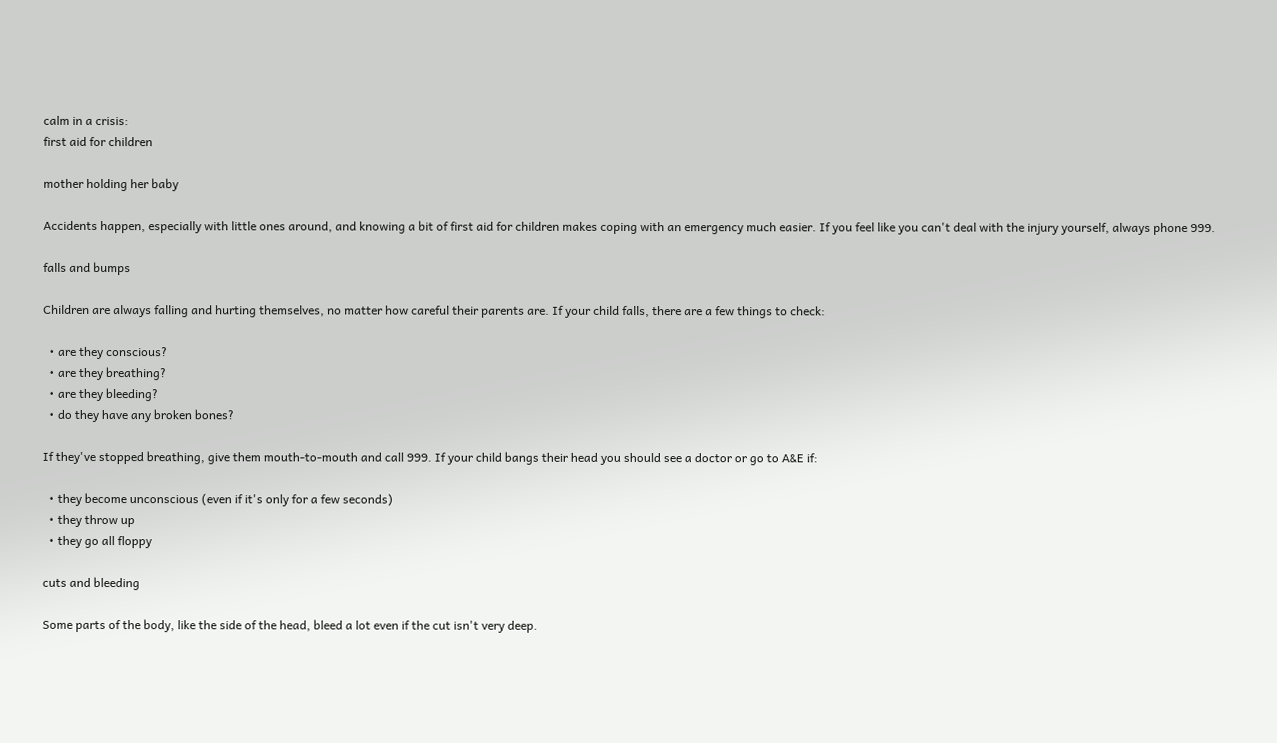calm in a crisis:
first aid for children

mother holding her baby

Accidents happen, especially with little ones around, and knowing a bit of first aid for children makes coping with an emergency much easier. If you feel like you can't deal with the injury yourself, always phone 999.

falls and bumps

Children are always falling and hurting themselves, no matter how careful their parents are. If your child falls, there are a few things to check:

  • are they conscious?
  • are they breathing?
  • are they bleeding?
  • do they have any broken bones?

If they've stopped breathing, give them mouth-to-mouth and call 999. If your child bangs their head you should see a doctor or go to A&E if:

  • they become unconscious (even if it's only for a few seconds)
  • they throw up
  • they go all floppy

cuts and bleeding

Some parts of the body, like the side of the head, bleed a lot even if the cut isn't very deep.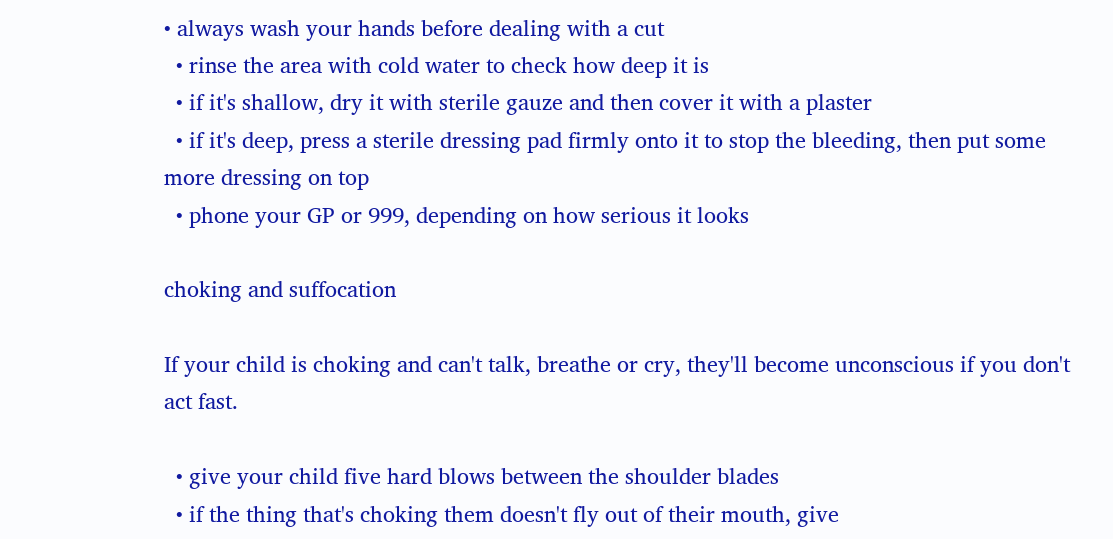• always wash your hands before dealing with a cut
  • rinse the area with cold water to check how deep it is
  • if it's shallow, dry it with sterile gauze and then cover it with a plaster
  • if it's deep, press a sterile dressing pad firmly onto it to stop the bleeding, then put some more dressing on top
  • phone your GP or 999, depending on how serious it looks

choking and suffocation

If your child is choking and can't talk, breathe or cry, they'll become unconscious if you don't act fast.

  • give your child five hard blows between the shoulder blades
  • if the thing that's choking them doesn't fly out of their mouth, give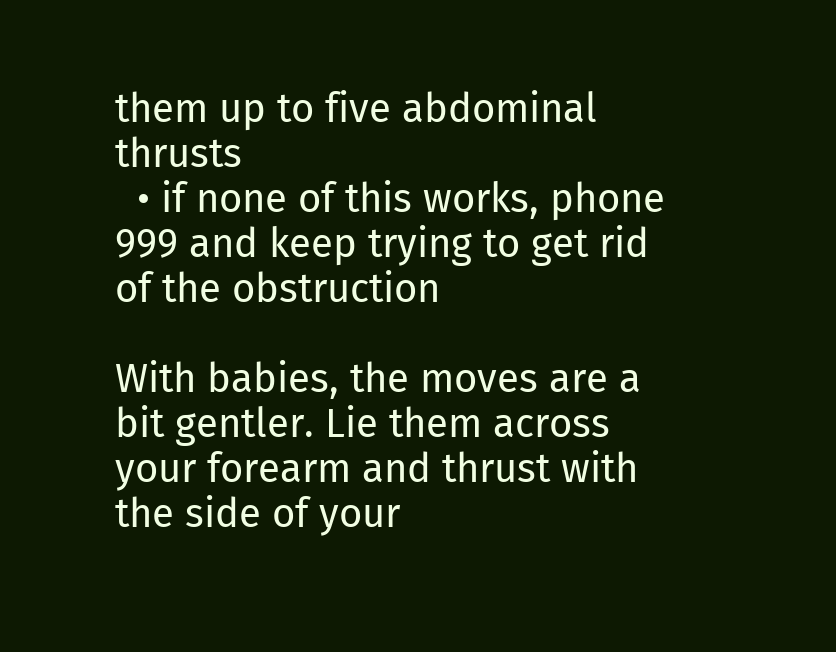them up to five abdominal thrusts
  • if none of this works, phone 999 and keep trying to get rid of the obstruction

With babies, the moves are a bit gentler. Lie them across your forearm and thrust with the side of your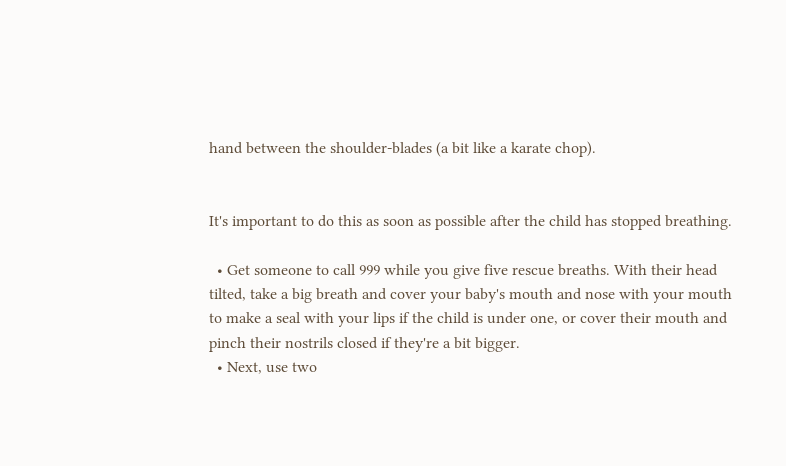hand between the shoulder-blades (a bit like a karate chop).


It's important to do this as soon as possible after the child has stopped breathing.

  • Get someone to call 999 while you give five rescue breaths. With their head tilted, take a big breath and cover your baby's mouth and nose with your mouth to make a seal with your lips if the child is under one, or cover their mouth and pinch their nostrils closed if they're a bit bigger.
  • Next, use two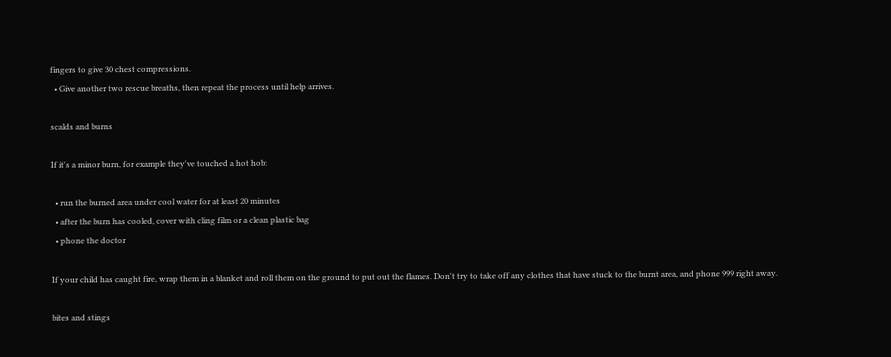fingers to give 30 chest compressions.
  • Give another two rescue breaths, then repeat the process until help arrives.

scalds and burns

If it's a minor burn, for example they've touched a hot hob:

  • run the burned area under cool water for at least 20 minutes
  • after the burn has cooled, cover with cling film or a clean plastic bag
  • phone the doctor

If your child has caught fire, wrap them in a blanket and roll them on the ground to put out the flames. Don't try to take off any clothes that have stuck to the burnt area, and phone 999 right away.

bites and stings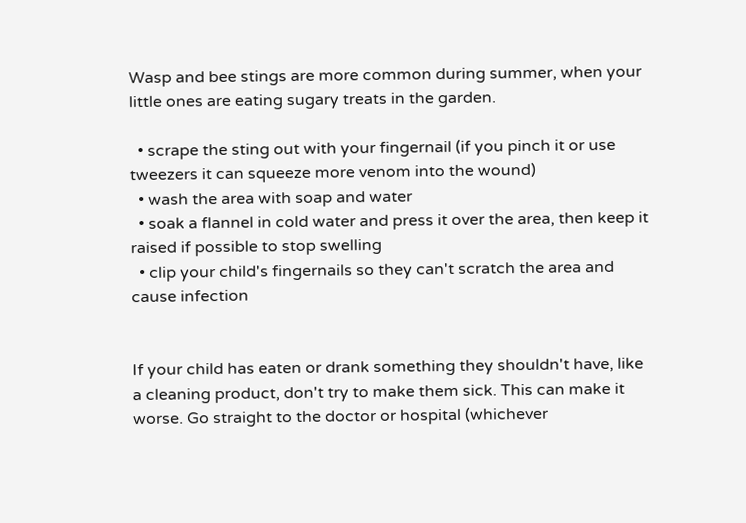Wasp and bee stings are more common during summer, when your little ones are eating sugary treats in the garden.

  • scrape the sting out with your fingernail (if you pinch it or use tweezers it can squeeze more venom into the wound)
  • wash the area with soap and water
  • soak a flannel in cold water and press it over the area, then keep it raised if possible to stop swelling
  • clip your child's fingernails so they can't scratch the area and cause infection


If your child has eaten or drank something they shouldn't have, like a cleaning product, don't try to make them sick. This can make it worse. Go straight to the doctor or hospital (whichever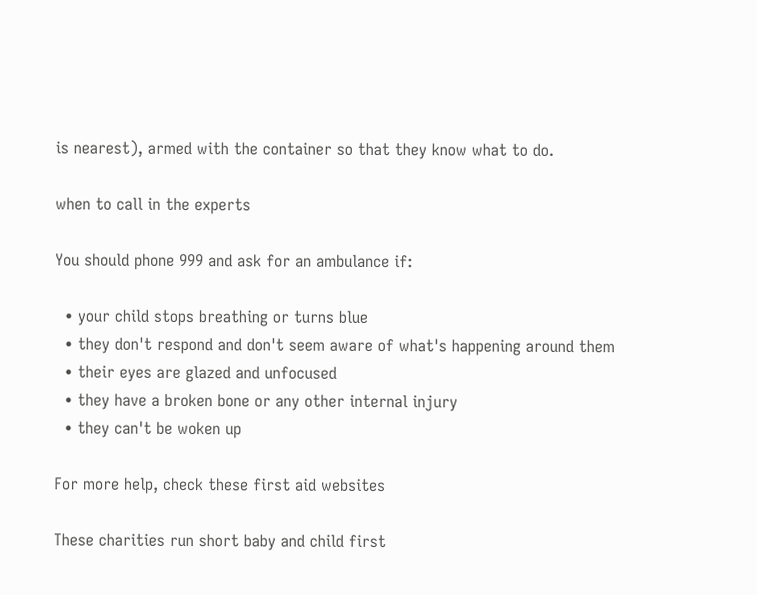is nearest), armed with the container so that they know what to do.

when to call in the experts

You should phone 999 and ask for an ambulance if:

  • your child stops breathing or turns blue
  • they don't respond and don't seem aware of what's happening around them
  • their eyes are glazed and unfocused
  • they have a broken bone or any other internal injury
  • they can't be woken up

For more help, check these first aid websites

These charities run short baby and child first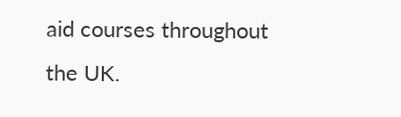aid courses throughout the UK.